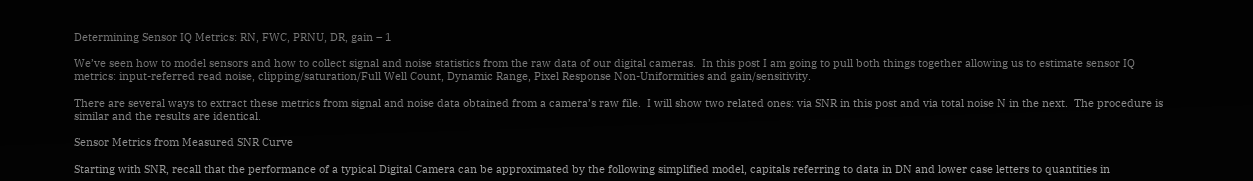Determining Sensor IQ Metrics: RN, FWC, PRNU, DR, gain – 1

We’ve seen how to model sensors and how to collect signal and noise statistics from the raw data of our digital cameras.  In this post I am going to pull both things together allowing us to estimate sensor IQ metrics: input-referred read noise, clipping/saturation/Full Well Count, Dynamic Range, Pixel Response Non-Uniformities and gain/sensitivity.

There are several ways to extract these metrics from signal and noise data obtained from a camera’s raw file.  I will show two related ones: via SNR in this post and via total noise N in the next.  The procedure is similar and the results are identical.

Sensor Metrics from Measured SNR Curve

Starting with SNR, recall that the performance of a typical Digital Camera can be approximated by the following simplified model, capitals referring to data in DN and lower case letters to quantities in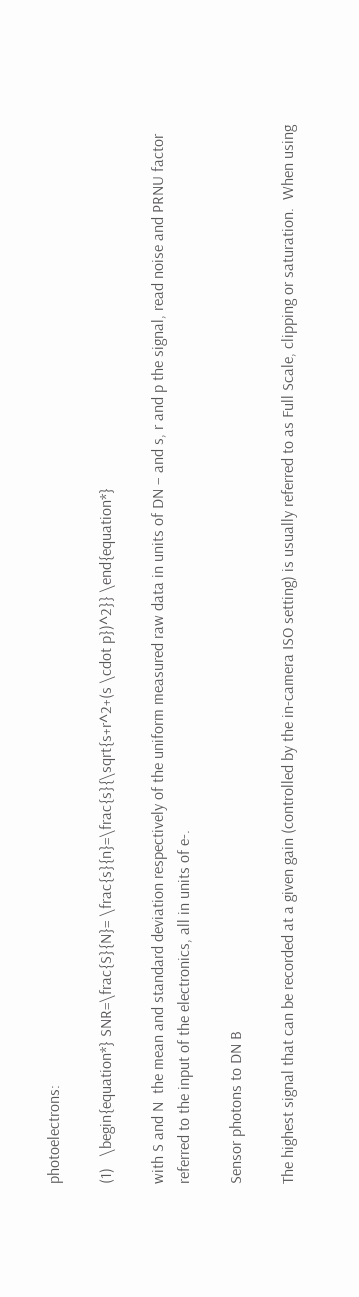photoelectrons:

(1)   \begin{equation*} SNR=\frac{S}{N}= \frac{s}{n}=\frac{s}{\sqrt{s+r^2+(s \cdot p})^2}} \end{equation*}

with S and N  the mean and standard deviation respectively of the uniform measured raw data in units of DN – and s, r and p the signal, read noise and PRNU factor referred to the input of the electronics, all in units of e-.

Sensor photons to DN B

The highest signal that can be recorded at a given gain (controlled by the in-camera ISO setting) is usually referred to as Full Scale, clipping or saturation.  When using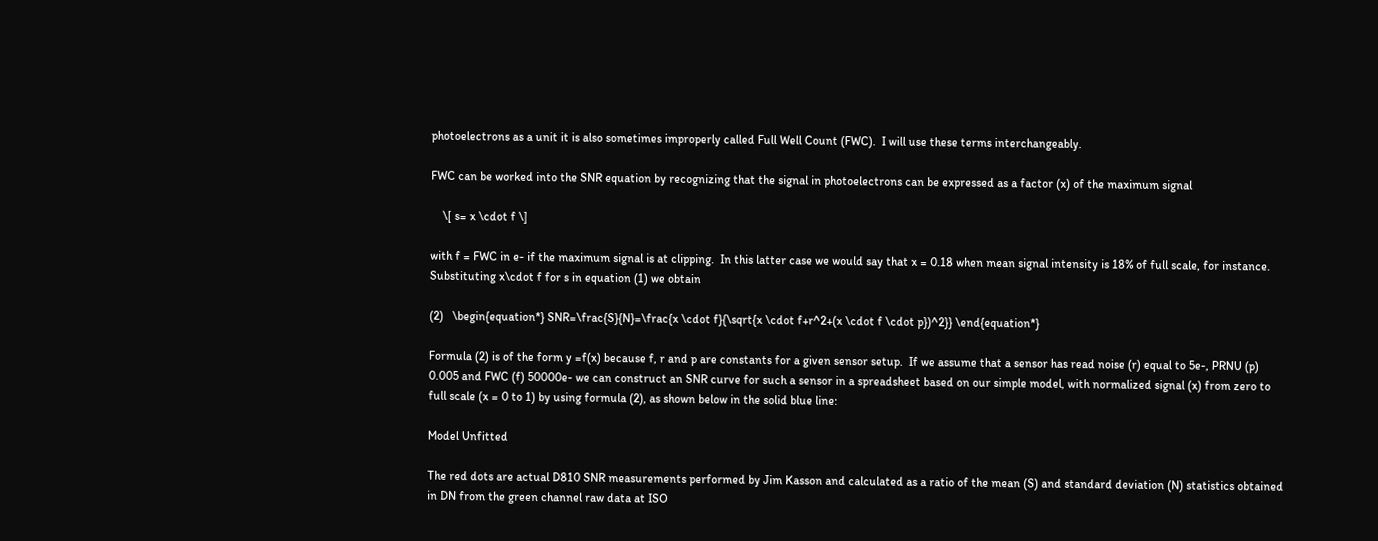photoelectrons as a unit it is also sometimes improperly called Full Well Count (FWC).  I will use these terms interchangeably.

FWC can be worked into the SNR equation by recognizing that the signal in photoelectrons can be expressed as a factor (x) of the maximum signal

    \[ s= x \cdot f \]

with f = FWC in e- if the maximum signal is at clipping.  In this latter case we would say that x = 0.18 when mean signal intensity is 18% of full scale, for instance.  Substituting x\cdot f for s in equation (1) we obtain

(2)   \begin{equation*} SNR=\frac{S}{N}=\frac{x \cdot f}{\sqrt{x \cdot f+r^2+(x \cdot f \cdot p})^2}} \end{equation*}

Formula (2) is of the form y =f(x) because f, r and p are constants for a given sensor setup.  If we assume that a sensor has read noise (r) equal to 5e-, PRNU (p) 0.005 and FWC (f) 50000e- we can construct an SNR curve for such a sensor in a spreadsheet based on our simple model, with normalized signal (x) from zero to full scale (x = 0 to 1) by using formula (2), as shown below in the solid blue line:

Model Unfitted

The red dots are actual D810 SNR measurements performed by Jim Kasson and calculated as a ratio of the mean (S) and standard deviation (N) statistics obtained in DN from the green channel raw data at ISO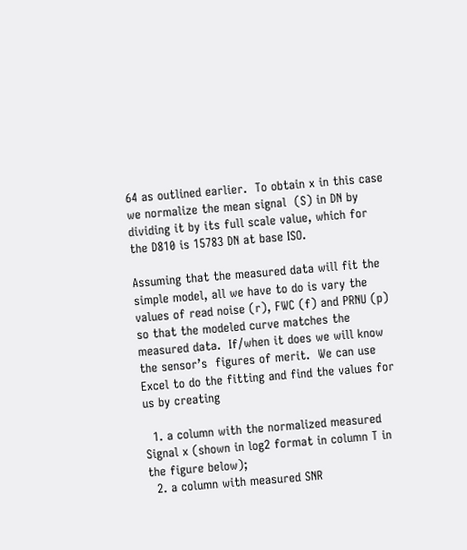64 as outlined earlier.  To obtain x in this case we normalize the mean signal  (S) in DN by dividing it by its full scale value, which for  the D810 is 15783 DN at base ISO.

Assuming that the measured data will fit the simple model, all we have to do is vary the values of read noise (r), FWC (f) and PRNU (p) so that the modeled curve matches the measured data.  If/when it does we will know the sensor’s  figures of merit.  We can use  Excel to do the fitting and find the values for us by creating

  1. a column with the normalized measured Signal x (shown in log2 format in column T in the figure below);
  2. a column with measured SNR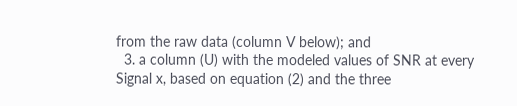from the raw data (column V below); and
  3. a column (U) with the modeled values of SNR at every Signal x, based on equation (2) and the three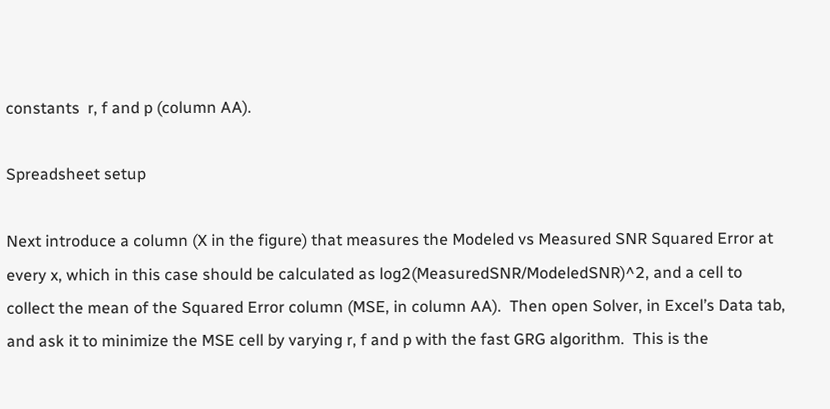constants  r, f and p (column AA).

Spreadsheet setup

Next introduce a column (X in the figure) that measures the Modeled vs Measured SNR Squared Error at every x, which in this case should be calculated as log2(MeasuredSNR/ModeledSNR)^2, and a cell to collect the mean of the Squared Error column (MSE, in column AA).  Then open Solver, in Excel’s Data tab, and ask it to minimize the MSE cell by varying r, f and p with the fast GRG algorithm.  This is the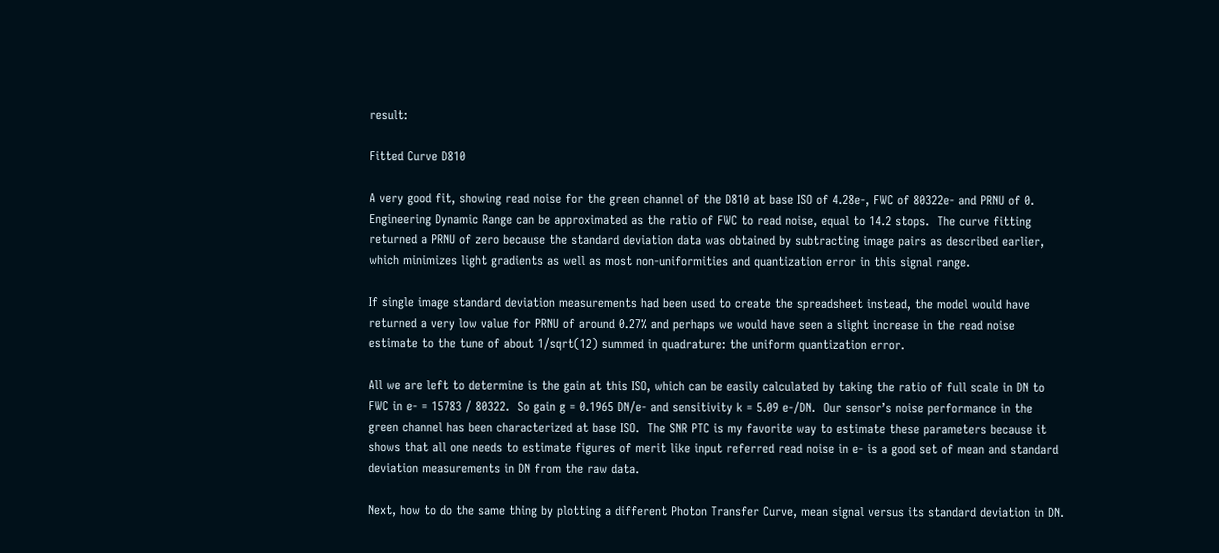result:

Fitted Curve D810

A very good fit, showing read noise for the green channel of the D810 at base ISO of 4.28e-, FWC of 80322e- and PRNU of 0.  Engineering Dynamic Range can be approximated as the ratio of FWC to read noise, equal to 14.2 stops.  The curve fitting returned a PRNU of zero because the standard deviation data was obtained by subtracting image pairs as described earlier, which minimizes light gradients as well as most non-uniformities and quantization error in this signal range.

If single image standard deviation measurements had been used to create the spreadsheet instead, the model would have returned a very low value for PRNU of around 0.27% and perhaps we would have seen a slight increase in the read noise estimate to the tune of about 1/sqrt(12) summed in quadrature: the uniform quantization error.

All we are left to determine is the gain at this ISO, which can be easily calculated by taking the ratio of full scale in DN to FWC in e- = 15783 / 80322.  So gain g = 0.1965 DN/e- and sensitivity k = 5.09 e-/DN.  Our sensor’s noise performance in the green channel has been characterized at base ISO.  The SNR PTC is my favorite way to estimate these parameters because it shows that all one needs to estimate figures of merit like input referred read noise in e- is a good set of mean and standard deviation measurements in DN from the raw data.

Next, how to do the same thing by plotting a different Photon Transfer Curve, mean signal versus its standard deviation in DN.